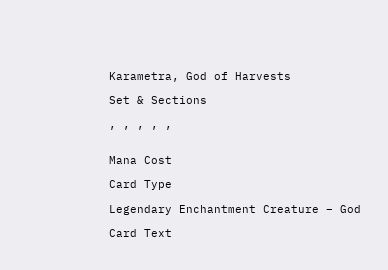Karametra, God of Harvests

Set & Sections

, , , , ,


Mana Cost

Card Type

Legendary Enchantment Creature – God

Card Text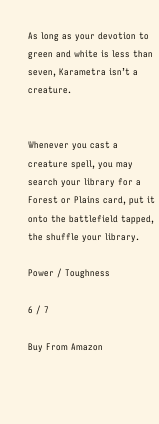As long as your devotion to green and white is less than seven, Karametra isn’t a creature.


Whenever you cast a creature spell, you may search your library for a Forest or Plains card, put it onto the battlefield tapped, the shuffle your library.

Power / Toughness

6 / 7

Buy From Amazon